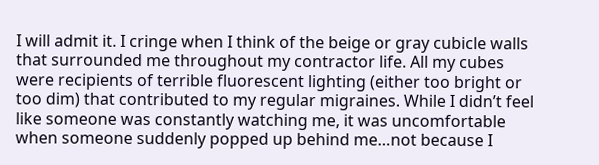I will admit it. I cringe when I think of the beige or gray cubicle walls that surrounded me throughout my contractor life. All my cubes were recipients of terrible fluorescent lighting (either too bright or too dim) that contributed to my regular migraines. While I didn’t feel like someone was constantly watching me, it was uncomfortable when someone suddenly popped up behind me…not because I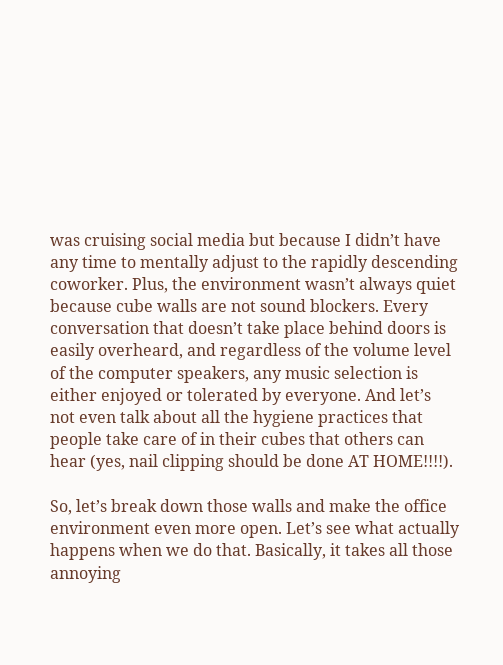was cruising social media but because I didn’t have any time to mentally adjust to the rapidly descending coworker. Plus, the environment wasn’t always quiet because cube walls are not sound blockers. Every conversation that doesn’t take place behind doors is easily overheard, and regardless of the volume level of the computer speakers, any music selection is either enjoyed or tolerated by everyone. And let’s not even talk about all the hygiene practices that people take care of in their cubes that others can hear (yes, nail clipping should be done AT HOME!!!!).

So, let’s break down those walls and make the office environment even more open. Let’s see what actually happens when we do that. Basically, it takes all those annoying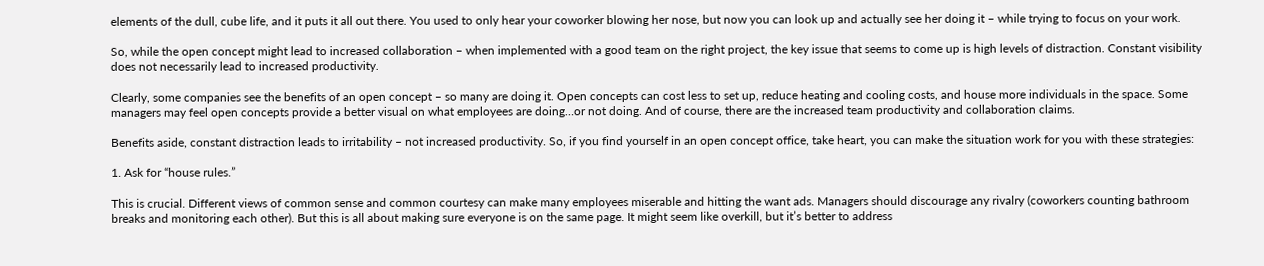elements of the dull, cube life, and it puts it all out there. You used to only hear your coworker blowing her nose, but now you can look up and actually see her doing it – while trying to focus on your work.

So, while the open concept might lead to increased collaboration – when implemented with a good team on the right project, the key issue that seems to come up is high levels of distraction. Constant visibility does not necessarily lead to increased productivity.

Clearly, some companies see the benefits of an open concept – so many are doing it. Open concepts can cost less to set up, reduce heating and cooling costs, and house more individuals in the space. Some managers may feel open concepts provide a better visual on what employees are doing…or not doing. And of course, there are the increased team productivity and collaboration claims.

Benefits aside, constant distraction leads to irritability – not increased productivity. So, if you find yourself in an open concept office, take heart, you can make the situation work for you with these strategies:

1. Ask for “house rules.”

This is crucial. Different views of common sense and common courtesy can make many employees miserable and hitting the want ads. Managers should discourage any rivalry (coworkers counting bathroom breaks and monitoring each other). But this is all about making sure everyone is on the same page. It might seem like overkill, but it’s better to address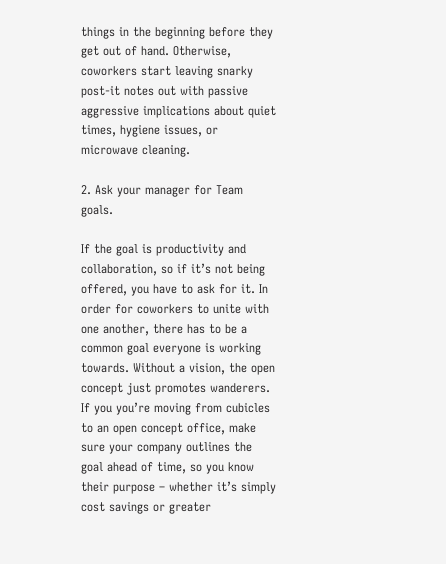things in the beginning before they get out of hand. Otherwise, coworkers start leaving snarky post-it notes out with passive aggressive implications about quiet times, hygiene issues, or microwave cleaning.

2. Ask your manager for Team goals.

If the goal is productivity and collaboration, so if it’s not being offered, you have to ask for it. In order for coworkers to unite with one another, there has to be a common goal everyone is working towards. Without a vision, the open concept just promotes wanderers. If you you’re moving from cubicles to an open concept office, make sure your company outlines the goal ahead of time, so you know their purpose – whether it’s simply cost savings or greater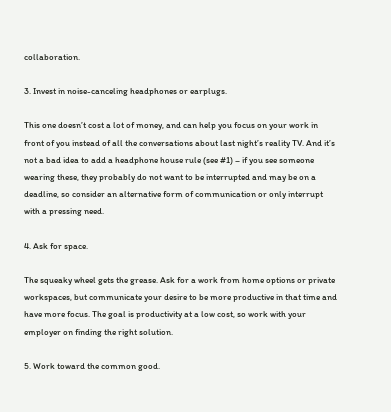collaboration.

3. Invest in noise-canceling headphones or earplugs.

This one doesn’t cost a lot of money, and can help you focus on your work in front of you instead of all the conversations about last night’s reality TV. And it’s not a bad idea to add a headphone house rule (see #1) – if you see someone wearing these, they probably do not want to be interrupted and may be on a deadline, so consider an alternative form of communication or only interrupt with a pressing need.

4. Ask for space.

The squeaky wheel gets the grease. Ask for a work from home options or private workspaces, but communicate your desire to be more productive in that time and have more focus. The goal is productivity at a low cost, so work with your employer on finding the right solution.

5. Work toward the common good.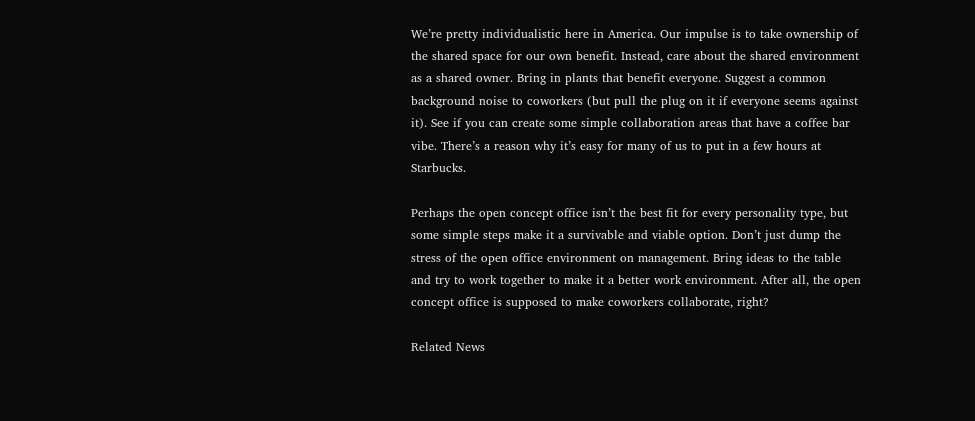We’re pretty individualistic here in America. Our impulse is to take ownership of the shared space for our own benefit. Instead, care about the shared environment as a shared owner. Bring in plants that benefit everyone. Suggest a common background noise to coworkers (but pull the plug on it if everyone seems against it). See if you can create some simple collaboration areas that have a coffee bar vibe. There’s a reason why it’s easy for many of us to put in a few hours at Starbucks.

Perhaps the open concept office isn’t the best fit for every personality type, but some simple steps make it a survivable and viable option. Don’t just dump the stress of the open office environment on management. Bring ideas to the table and try to work together to make it a better work environment. After all, the open concept office is supposed to make coworkers collaborate, right?

Related News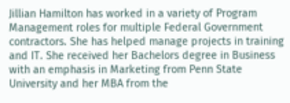Jillian Hamilton has worked in a variety of Program Management roles for multiple Federal Government contractors. She has helped manage projects in training and IT. She received her Bachelors degree in Business with an emphasis in Marketing from Penn State University and her MBA from the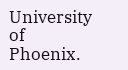University of Phoenix.